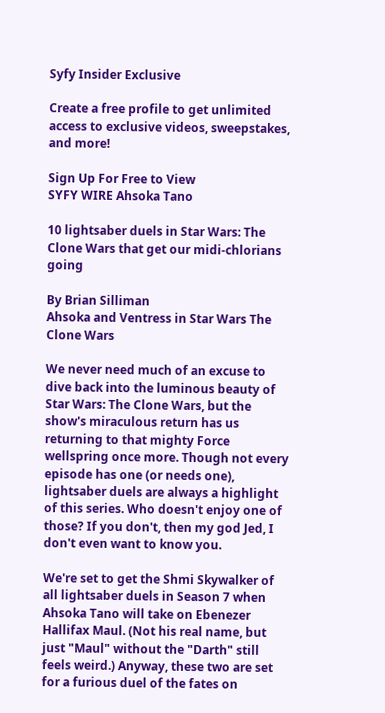Syfy Insider Exclusive

Create a free profile to get unlimited access to exclusive videos, sweepstakes, and more!

Sign Up For Free to View
SYFY WIRE Ahsoka Tano

10 lightsaber duels in Star Wars: The Clone Wars that get our midi-chlorians going

By Brian Silliman
Ahsoka and Ventress in Star Wars The Clone Wars

We never need much of an excuse to dive back into the luminous beauty of Star Wars: The Clone Wars, but the show's miraculous return has us returning to that mighty Force wellspring once more. Though not every episode has one (or needs one), lightsaber duels are always a highlight of this series. Who doesn't enjoy one of those? If you don't, then my god Jed, I don't even want to know you.

We're set to get the Shmi Skywalker of all lightsaber duels in Season 7 when Ahsoka Tano will take on Ebenezer Hallifax Maul. (Not his real name, but just "Maul" without the "Darth" still feels weird.) Anyway, these two are set for a furious duel of the fates on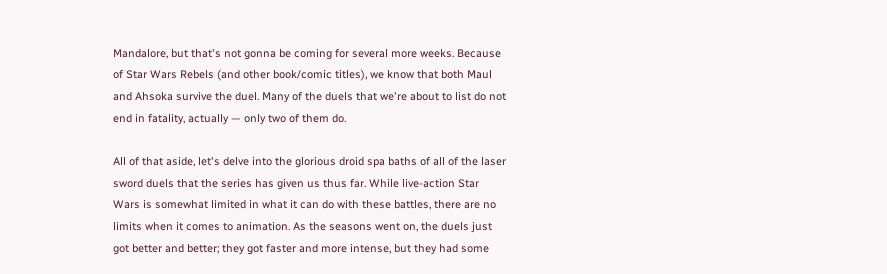Mandalore, but that's not gonna be coming for several more weeks. Because of Star Wars Rebels (and other book/comic titles), we know that both Maul and Ahsoka survive the duel. Many of the duels that we're about to list do not end in fatality, actually — only two of them do.

All of that aside, let's delve into the glorious droid spa baths of all of the laser sword duels that the series has given us thus far. While live-action Star Wars is somewhat limited in what it can do with these battles, there are no limits when it comes to animation. As the seasons went on, the duels just got better and better; they got faster and more intense, but they had some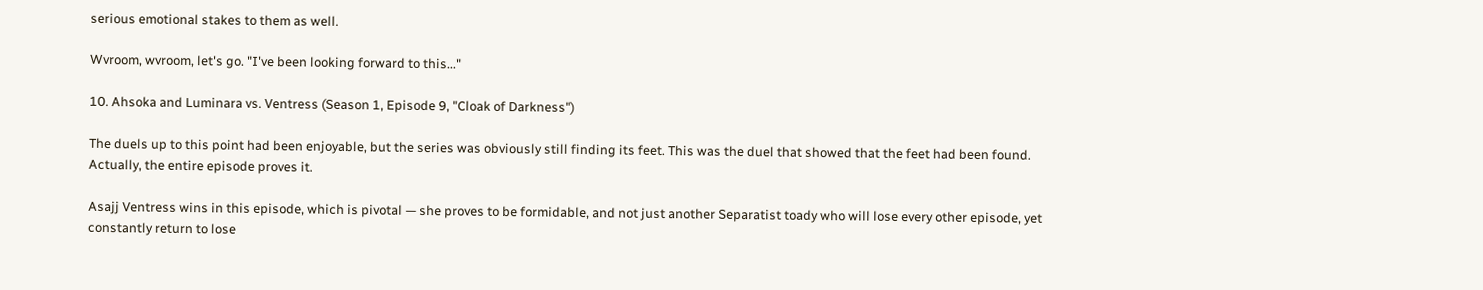serious emotional stakes to them as well.

Wvroom, wvroom, let's go. "I've been looking forward to this..."

10. Ahsoka and Luminara vs. Ventress (Season 1, Episode 9, "Cloak of Darkness")

The duels up to this point had been enjoyable, but the series was obviously still finding its feet. This was the duel that showed that the feet had been found. Actually, the entire episode proves it.

Asajj Ventress wins in this episode, which is pivotal — she proves to be formidable, and not just another Separatist toady who will lose every other episode, yet constantly return to lose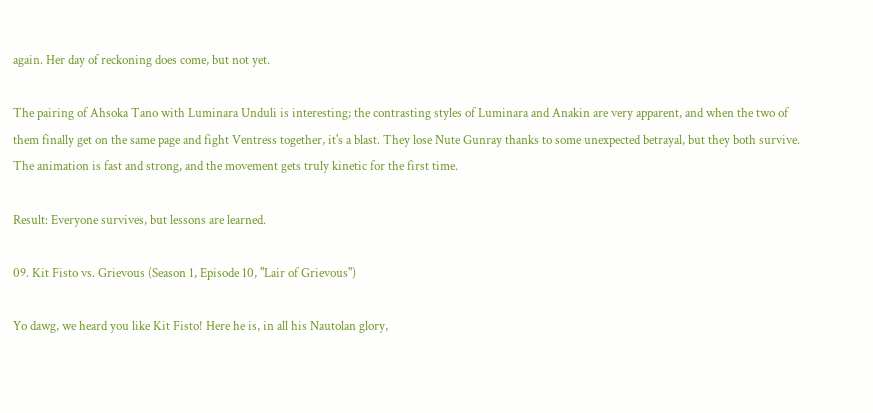again. Her day of reckoning does come, but not yet.

The pairing of Ahsoka Tano with Luminara Unduli is interesting; the contrasting styles of Luminara and Anakin are very apparent, and when the two of them finally get on the same page and fight Ventress together, it's a blast. They lose Nute Gunray thanks to some unexpected betrayal, but they both survive. The animation is fast and strong, and the movement gets truly kinetic for the first time.

Result: Everyone survives, but lessons are learned.

09. Kit Fisto vs. Grievous (Season 1, Episode 10, "Lair of Grievous")

Yo dawg, we heard you like Kit Fisto! Here he is, in all his Nautolan glory,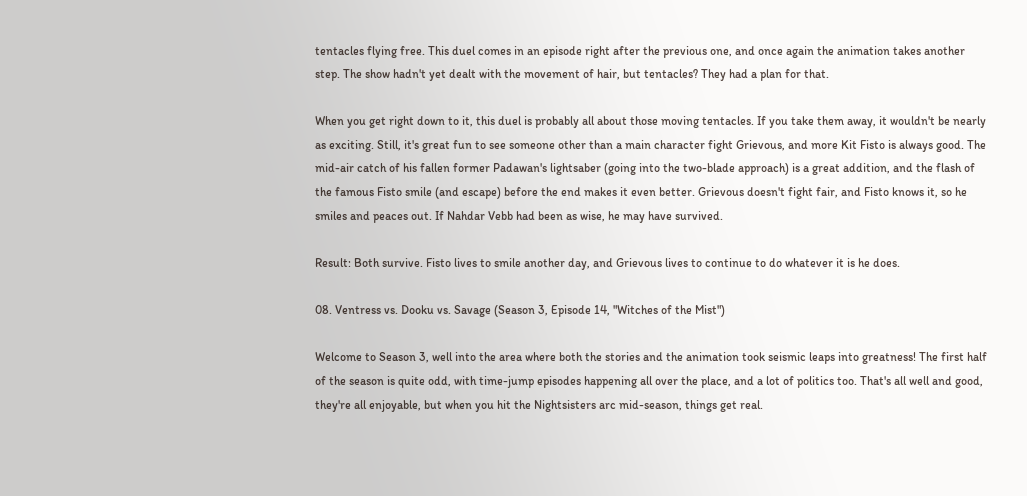tentacles flying free. This duel comes in an episode right after the previous one, and once again the animation takes another step. The show hadn't yet dealt with the movement of hair, but tentacles? They had a plan for that.

When you get right down to it, this duel is probably all about those moving tentacles. If you take them away, it wouldn't be nearly as exciting. Still, it's great fun to see someone other than a main character fight Grievous, and more Kit Fisto is always good. The mid-air catch of his fallen former Padawan's lightsaber (going into the two-blade approach) is a great addition, and the flash of the famous Fisto smile (and escape) before the end makes it even better. Grievous doesn't fight fair, and Fisto knows it, so he smiles and peaces out. If Nahdar Vebb had been as wise, he may have survived.

Result: Both survive. Fisto lives to smile another day, and Grievous lives to continue to do whatever it is he does.

08. Ventress vs. Dooku vs. Savage (Season 3, Episode 14, "Witches of the Mist")

Welcome to Season 3, well into the area where both the stories and the animation took seismic leaps into greatness! The first half of the season is quite odd, with time-jump episodes happening all over the place, and a lot of politics too. That's all well and good, they're all enjoyable, but when you hit the Nightsisters arc mid-season, things get real.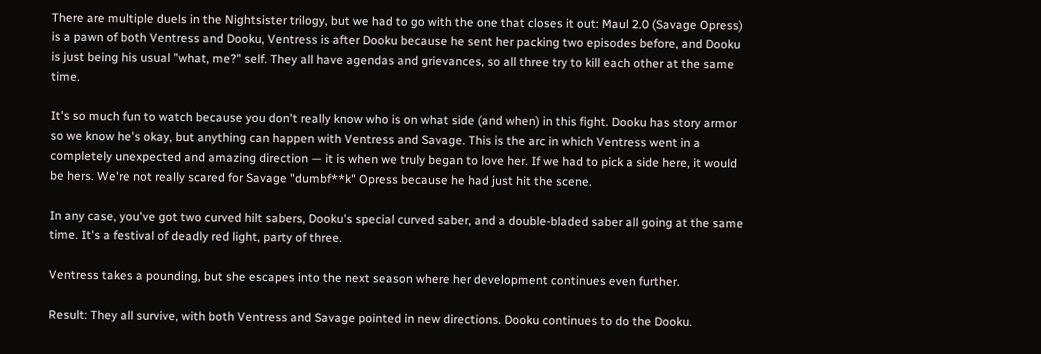There are multiple duels in the Nightsister trilogy, but we had to go with the one that closes it out: Maul 2.0 (Savage Opress) is a pawn of both Ventress and Dooku, Ventress is after Dooku because he sent her packing two episodes before, and Dooku is just being his usual "what, me?" self. They all have agendas and grievances, so all three try to kill each other at the same time.

It's so much fun to watch because you don't really know who is on what side (and when) in this fight. Dooku has story armor so we know he's okay, but anything can happen with Ventress and Savage. This is the arc in which Ventress went in a completely unexpected and amazing direction — it is when we truly began to love her. If we had to pick a side here, it would be hers. We're not really scared for Savage "dumbf**k" Opress because he had just hit the scene.

In any case, you've got two curved hilt sabers, Dooku's special curved saber, and a double-bladed saber all going at the same time. It's a festival of deadly red light, party of three.

Ventress takes a pounding, but she escapes into the next season where her development continues even further.

Result: They all survive, with both Ventress and Savage pointed in new directions. Dooku continues to do the Dooku.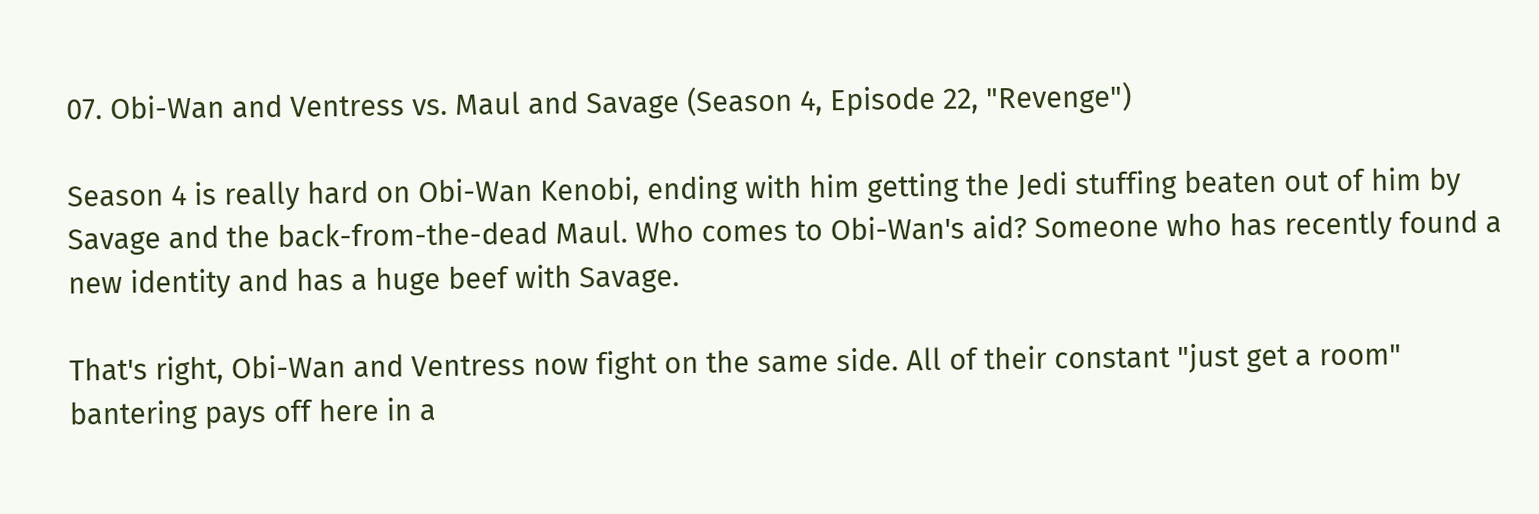07. Obi-Wan and Ventress vs. Maul and Savage (Season 4, Episode 22, "Revenge")

Season 4 is really hard on Obi-Wan Kenobi, ending with him getting the Jedi stuffing beaten out of him by Savage and the back-from-the-dead Maul. Who comes to Obi-Wan's aid? Someone who has recently found a new identity and has a huge beef with Savage.

That's right, Obi-Wan and Ventress now fight on the same side. All of their constant "just get a room" bantering pays off here in a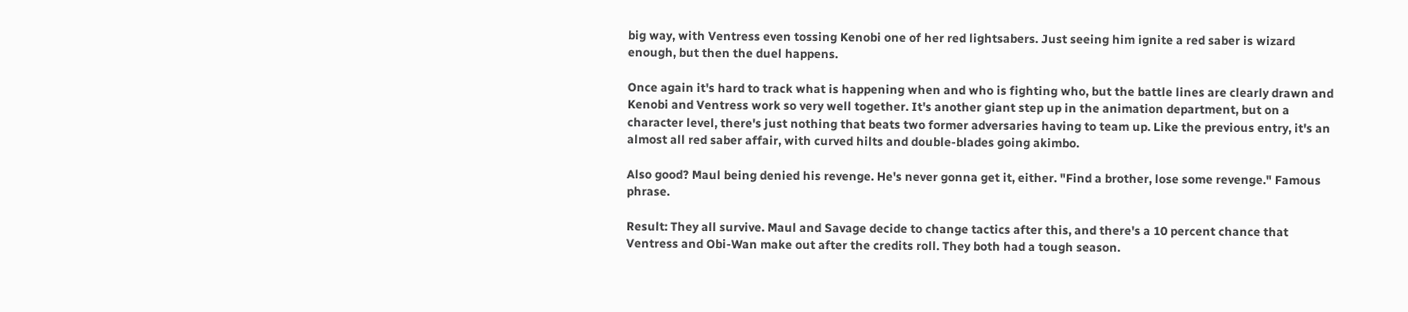big way, with Ventress even tossing Kenobi one of her red lightsabers. Just seeing him ignite a red saber is wizard enough, but then the duel happens.

Once again it's hard to track what is happening when and who is fighting who, but the battle lines are clearly drawn and Kenobi and Ventress work so very well together. It's another giant step up in the animation department, but on a character level, there's just nothing that beats two former adversaries having to team up. Like the previous entry, it's an almost all red saber affair, with curved hilts and double-blades going akimbo.

Also good? Maul being denied his revenge. He's never gonna get it, either. "Find a brother, lose some revenge." Famous phrase.

Result: They all survive. Maul and Savage decide to change tactics after this, and there's a 10 percent chance that Ventress and Obi-Wan make out after the credits roll. They both had a tough season.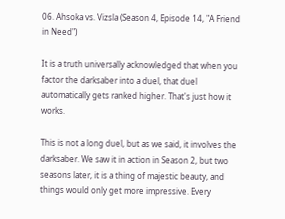06. Ahsoka vs. Vizsla (Season 4, Episode 14, "A Friend in Need")

It is a truth universally acknowledged that when you factor the darksaber into a duel, that duel automatically gets ranked higher. That's just how it works.

This is not a long duel, but as we said, it involves the darksaber. We saw it in action in Season 2, but two seasons later, it is a thing of majestic beauty, and things would only get more impressive. Every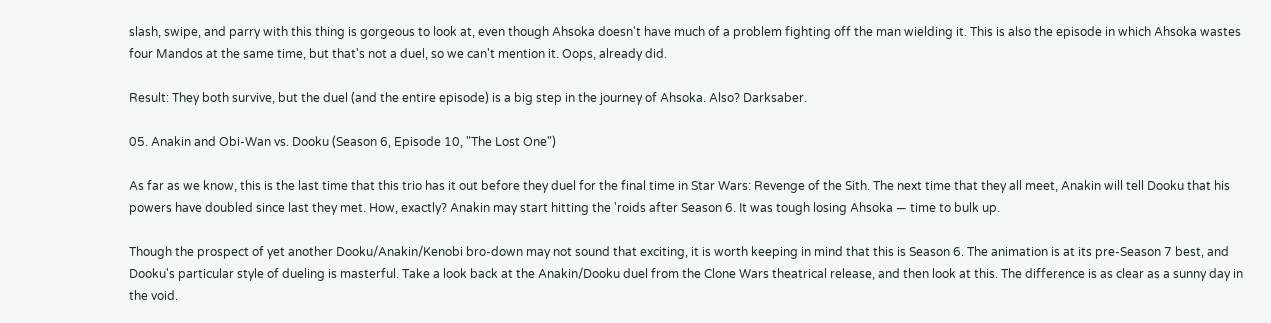slash, swipe, and parry with this thing is gorgeous to look at, even though Ahsoka doesn't have much of a problem fighting off the man wielding it. This is also the episode in which Ahsoka wastes four Mandos at the same time, but that's not a duel, so we can't mention it. Oops, already did.

Result: They both survive, but the duel (and the entire episode) is a big step in the journey of Ahsoka. Also? Darksaber.

05. Anakin and Obi-Wan vs. Dooku (Season 6, Episode 10, "The Lost One")

As far as we know, this is the last time that this trio has it out before they duel for the final time in Star Wars: Revenge of the Sith. The next time that they all meet, Anakin will tell Dooku that his powers have doubled since last they met. How, exactly? Anakin may start hitting the 'roids after Season 6. It was tough losing Ahsoka — time to bulk up.

Though the prospect of yet another Dooku/Anakin/Kenobi bro-down may not sound that exciting, it is worth keeping in mind that this is Season 6. The animation is at its pre-Season 7 best, and Dooku's particular style of dueling is masterful. Take a look back at the Anakin/Dooku duel from the Clone Wars theatrical release, and then look at this. The difference is as clear as a sunny day in the void.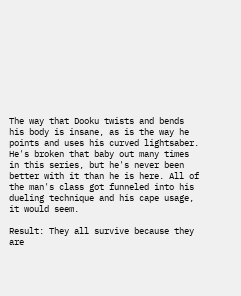The way that Dooku twists and bends his body is insane, as is the way he points and uses his curved lightsaber. He's broken that baby out many times in this series, but he's never been better with it than he is here. All of the man's class got funneled into his dueling technique and his cape usage, it would seem.

Result: They all survive because they are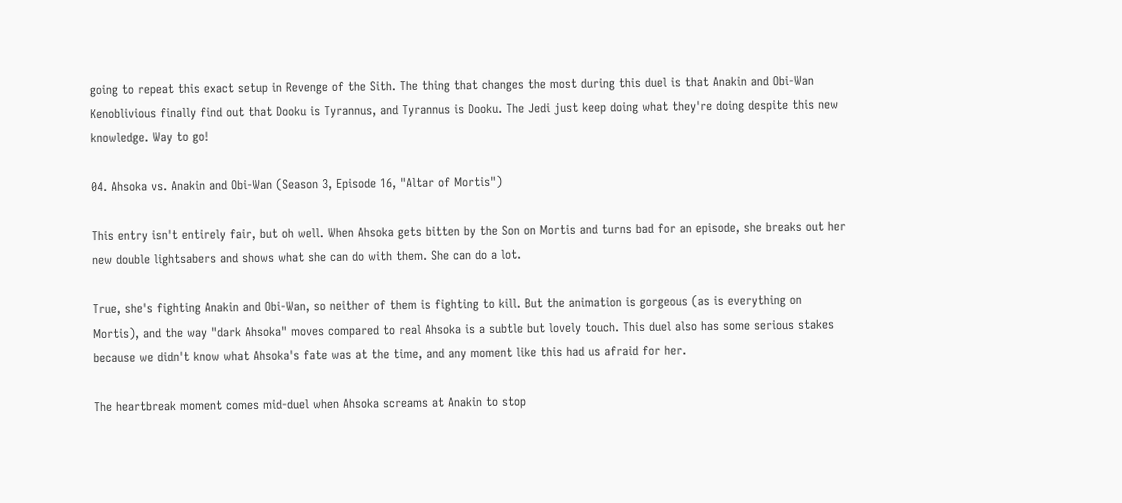going to repeat this exact setup in Revenge of the Sith. The thing that changes the most during this duel is that Anakin and Obi-Wan Kenoblivious finally find out that Dooku is Tyrannus, and Tyrannus is Dooku. The Jedi just keep doing what they're doing despite this new knowledge. Way to go!

04. Ahsoka vs. Anakin and Obi-Wan (Season 3, Episode 16, "Altar of Mortis")

This entry isn't entirely fair, but oh well. When Ahsoka gets bitten by the Son on Mortis and turns bad for an episode, she breaks out her new double lightsabers and shows what she can do with them. She can do a lot.

True, she's fighting Anakin and Obi-Wan, so neither of them is fighting to kill. But the animation is gorgeous (as is everything on Mortis), and the way "dark Ahsoka" moves compared to real Ahsoka is a subtle but lovely touch. This duel also has some serious stakes because we didn't know what Ahsoka's fate was at the time, and any moment like this had us afraid for her.

The heartbreak moment comes mid-duel when Ahsoka screams at Anakin to stop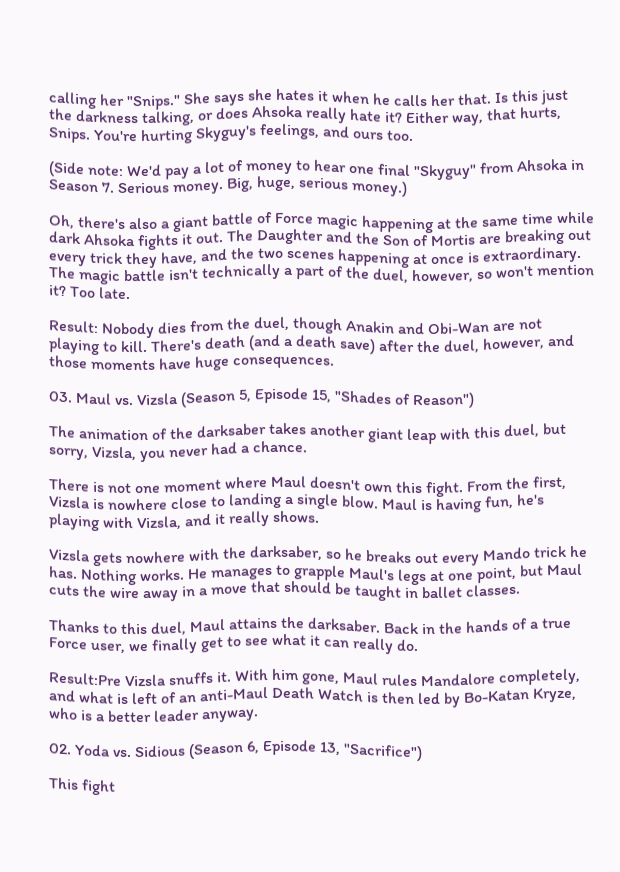calling her "Snips." She says she hates it when he calls her that. Is this just the darkness talking, or does Ahsoka really hate it? Either way, that hurts, Snips. You're hurting Skyguy's feelings, and ours too.

(Side note: We'd pay a lot of money to hear one final "Skyguy" from Ahsoka in Season 7. Serious money. Big, huge, serious money.)

Oh, there's also a giant battle of Force magic happening at the same time while dark Ahsoka fights it out. The Daughter and the Son of Mortis are breaking out every trick they have, and the two scenes happening at once is extraordinary. The magic battle isn't technically a part of the duel, however, so won't mention it? Too late.

Result: Nobody dies from the duel, though Anakin and Obi-Wan are not playing to kill. There's death (and a death save) after the duel, however, and those moments have huge consequences.

03. Maul vs. Vizsla (Season 5, Episode 15, "Shades of Reason")

The animation of the darksaber takes another giant leap with this duel, but sorry, Vizsla, you never had a chance.

There is not one moment where Maul doesn't own this fight. From the first, Vizsla is nowhere close to landing a single blow. Maul is having fun, he's playing with Vizsla, and it really shows.

Vizsla gets nowhere with the darksaber, so he breaks out every Mando trick he has. Nothing works. He manages to grapple Maul's legs at one point, but Maul cuts the wire away in a move that should be taught in ballet classes.

Thanks to this duel, Maul attains the darksaber. Back in the hands of a true Force user, we finally get to see what it can really do.

Result:Pre Vizsla snuffs it. With him gone, Maul rules Mandalore completely, and what is left of an anti-Maul Death Watch is then led by Bo-Katan Kryze, who is a better leader anyway.

02. Yoda vs. Sidious (Season 6, Episode 13, "Sacrifice")

This fight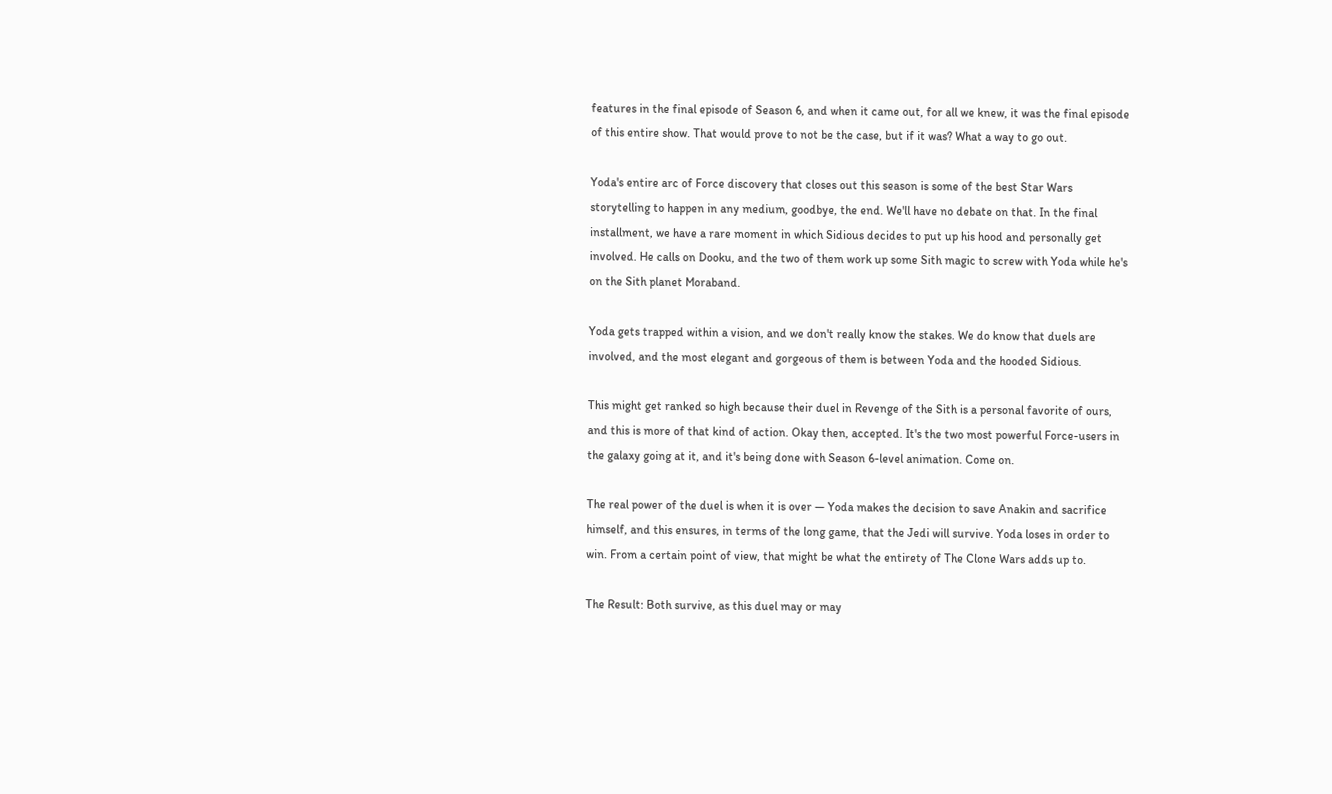features in the final episode of Season 6, and when it came out, for all we knew, it was the final episode of this entire show. That would prove to not be the case, but if it was? What a way to go out.

Yoda's entire arc of Force discovery that closes out this season is some of the best Star Wars storytelling to happen in any medium, goodbye, the end. We'll have no debate on that. In the final installment, we have a rare moment in which Sidious decides to put up his hood and personally get involved. He calls on Dooku, and the two of them work up some Sith magic to screw with Yoda while he's on the Sith planet Moraband.

Yoda gets trapped within a vision, and we don't really know the stakes. We do know that duels are involved, and the most elegant and gorgeous of them is between Yoda and the hooded Sidious.

This might get ranked so high because their duel in Revenge of the Sith is a personal favorite of ours, and this is more of that kind of action. Okay then, accepted. It's the two most powerful Force-users in the galaxy going at it, and it's being done with Season 6-level animation. Come on.

The real power of the duel is when it is over — Yoda makes the decision to save Anakin and sacrifice himself, and this ensures, in terms of the long game, that the Jedi will survive. Yoda loses in order to win. From a certain point of view, that might be what the entirety of The Clone Wars adds up to.

The Result: Both survive, as this duel may or may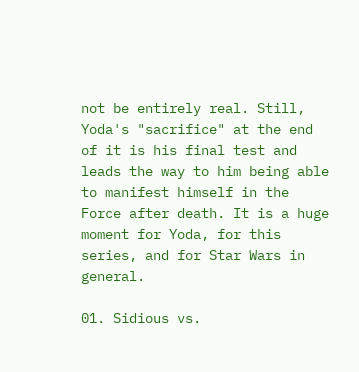not be entirely real. Still, Yoda's "sacrifice" at the end of it is his final test and leads the way to him being able to manifest himself in the Force after death. It is a huge moment for Yoda, for this series, and for Star Wars in general.

01. Sidious vs.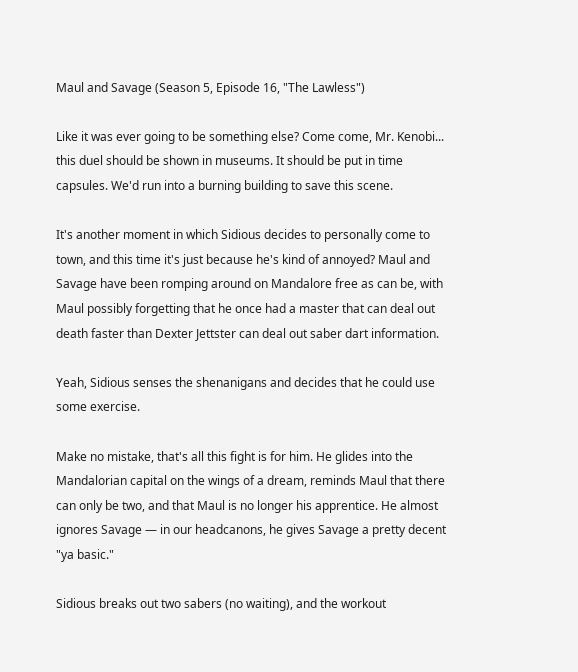Maul and Savage (Season 5, Episode 16, "The Lawless")

Like it was ever going to be something else? Come come, Mr. Kenobi... this duel should be shown in museums. It should be put in time capsules. We'd run into a burning building to save this scene.

It's another moment in which Sidious decides to personally come to town, and this time it's just because he's kind of annoyed? Maul and Savage have been romping around on Mandalore free as can be, with Maul possibly forgetting that he once had a master that can deal out death faster than Dexter Jettster can deal out saber dart information.

Yeah, Sidious senses the shenanigans and decides that he could use some exercise.

Make no mistake, that's all this fight is for him. He glides into the Mandalorian capital on the wings of a dream, reminds Maul that there can only be two, and that Maul is no longer his apprentice. He almost ignores Savage — in our headcanons, he gives Savage a pretty decent "ya basic."

Sidious breaks out two sabers (no waiting), and the workout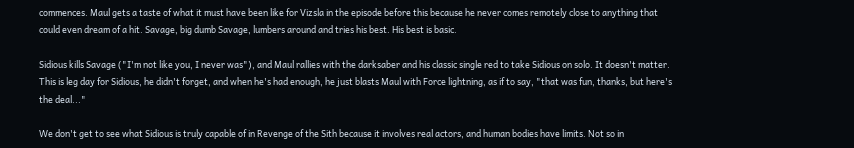commences. Maul gets a taste of what it must have been like for Vizsla in the episode before this because he never comes remotely close to anything that could even dream of a hit. Savage, big dumb Savage, lumbers around and tries his best. His best is basic.

Sidious kills Savage ("I'm not like you, I never was"), and Maul rallies with the darksaber and his classic single red to take Sidious on solo. It doesn't matter. This is leg day for Sidious, he didn't forget, and when he's had enough, he just blasts Maul with Force lightning, as if to say, "that was fun, thanks, but here's the deal..."

We don't get to see what Sidious is truly capable of in Revenge of the Sith because it involves real actors, and human bodies have limits. Not so in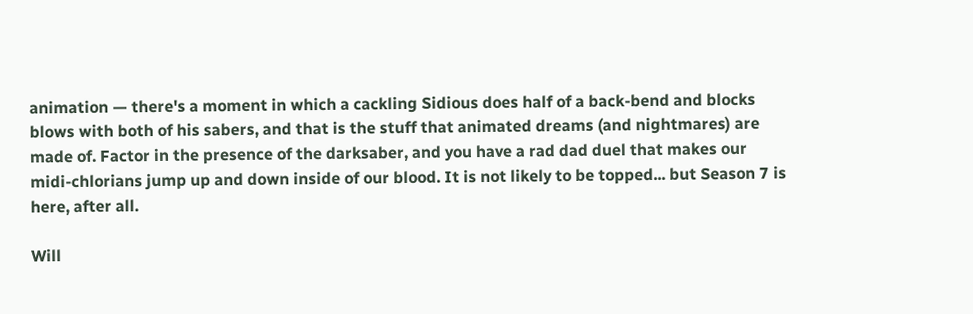animation — there's a moment in which a cackling Sidious does half of a back-bend and blocks blows with both of his sabers, and that is the stuff that animated dreams (and nightmares) are made of. Factor in the presence of the darksaber, and you have a rad dad duel that makes our midi-chlorians jump up and down inside of our blood. It is not likely to be topped... but Season 7 is here, after all.

Will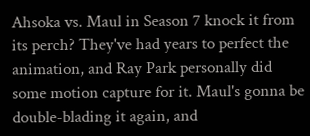Ahsoka vs. Maul in Season 7 knock it from its perch? They've had years to perfect the animation, and Ray Park personally did some motion capture for it. Maul's gonna be double-blading it again, and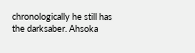chronologically he still has the darksaber. Ahsoka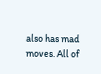also has mad moves. All of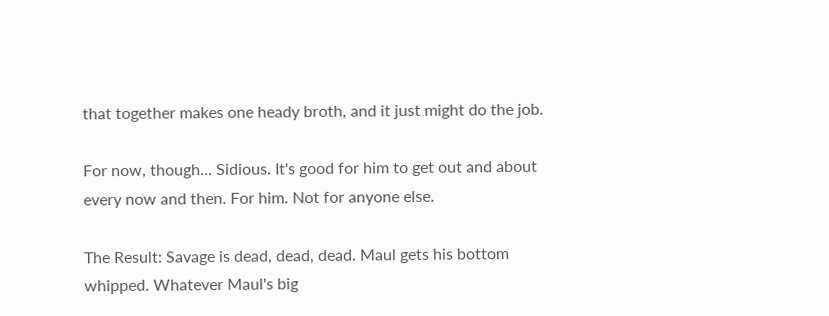that together makes one heady broth, and it just might do the job.

For now, though... Sidious. It's good for him to get out and about every now and then. For him. Not for anyone else.

The Result: Savage is dead, dead, dead. Maul gets his bottom whipped. Whatever Maul's big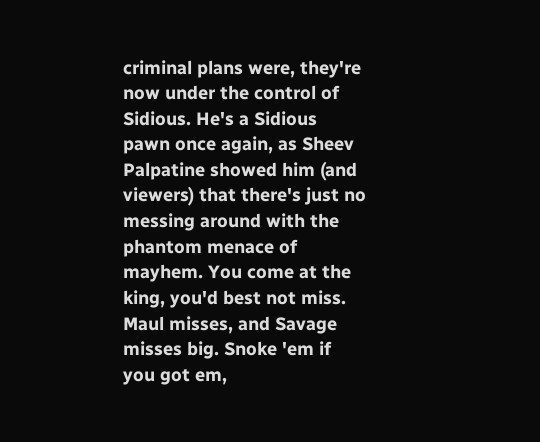criminal plans were, they're now under the control of Sidious. He's a Sidious pawn once again, as Sheev Palpatine showed him (and viewers) that there's just no messing around with the phantom menace of mayhem. You come at the king, you'd best not miss. Maul misses, and Savage misses big. Snoke 'em if you got em,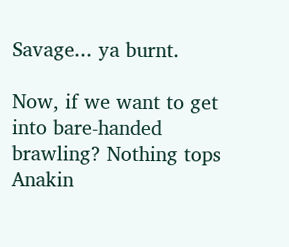Savage... ya burnt.

Now, if we want to get into bare-handed brawling? Nothing tops Anakin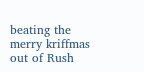beating the merry kriffmas out of Rush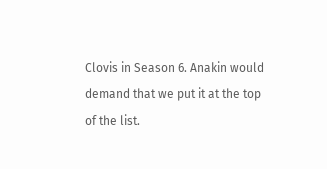Clovis in Season 6. Anakin would demand that we put it at the top of the list.